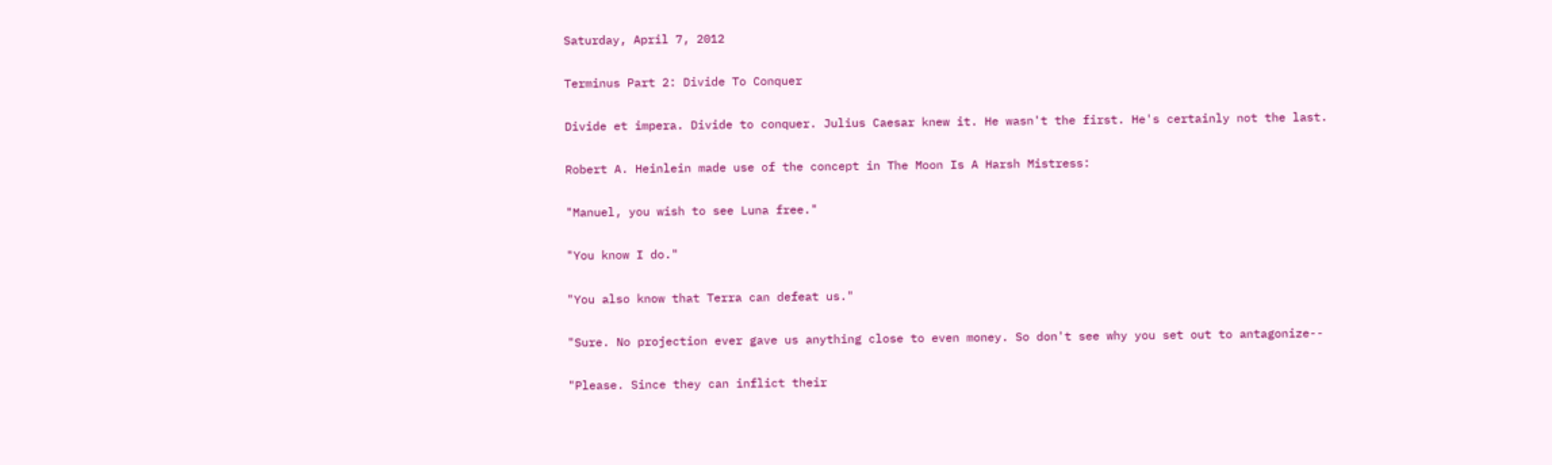Saturday, April 7, 2012

Terminus Part 2: Divide To Conquer

Divide et impera. Divide to conquer. Julius Caesar knew it. He wasn't the first. He's certainly not the last.

Robert A. Heinlein made use of the concept in The Moon Is A Harsh Mistress:

"Manuel, you wish to see Luna free."

"You know I do."

"You also know that Terra can defeat us."

"Sure. No projection ever gave us anything close to even money. So don't see why you set out to antagonize--

"Please. Since they can inflict their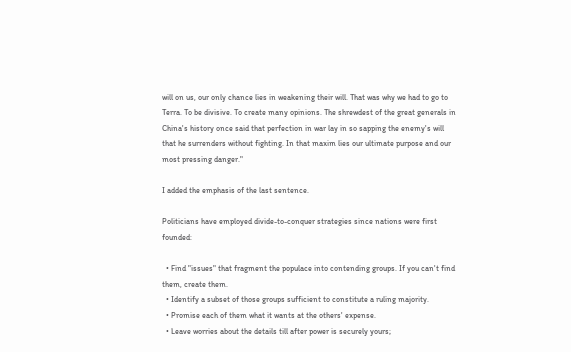will on us, our only chance lies in weakening their will. That was why we had to go to Terra. To be divisive. To create many opinions. The shrewdest of the great generals in China's history once said that perfection in war lay in so sapping the enemy's will that he surrenders without fighting. In that maxim lies our ultimate purpose and our most pressing danger."

I added the emphasis of the last sentence.

Politicians have employed divide-to-conquer strategies since nations were first founded:

  • Find "issues" that fragment the populace into contending groups. If you can't find them, create them.
  • Identify a subset of those groups sufficient to constitute a ruling majority.
  • Promise each of them what it wants at the others' expense.
  • Leave worries about the details till after power is securely yours;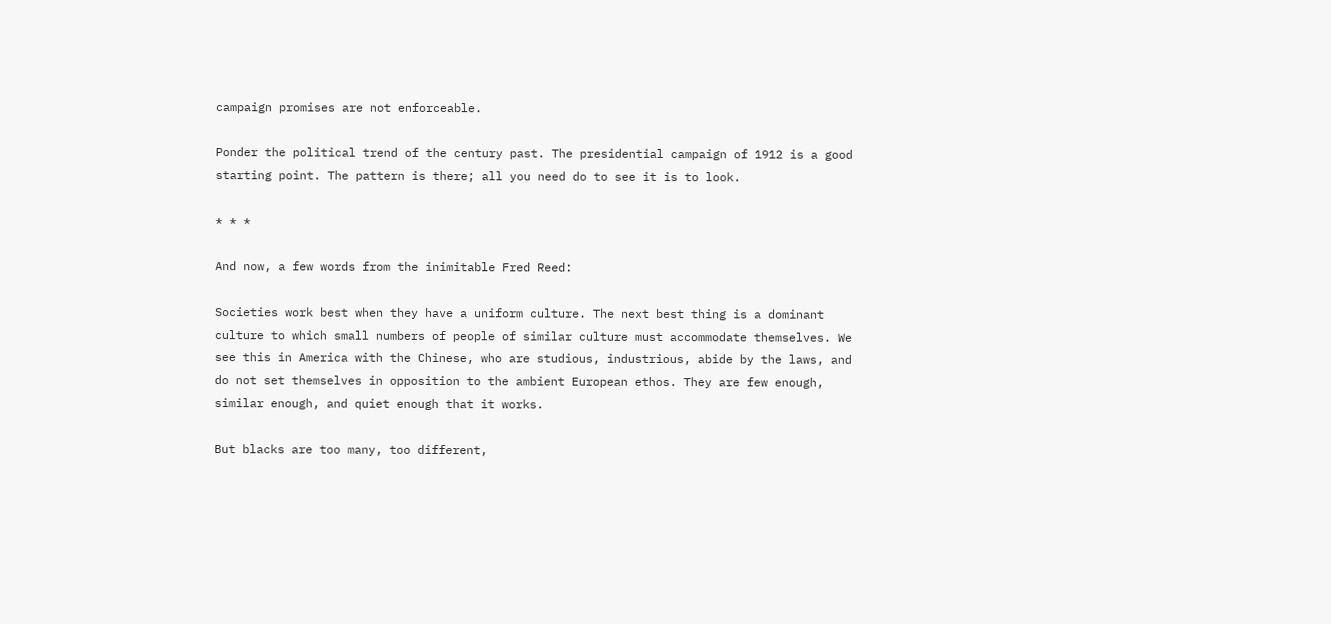campaign promises are not enforceable.

Ponder the political trend of the century past. The presidential campaign of 1912 is a good starting point. The pattern is there; all you need do to see it is to look.

* * *

And now, a few words from the inimitable Fred Reed:

Societies work best when they have a uniform culture. The next best thing is a dominant culture to which small numbers of people of similar culture must accommodate themselves. We see this in America with the Chinese, who are studious, industrious, abide by the laws, and do not set themselves in opposition to the ambient European ethos. They are few enough, similar enough, and quiet enough that it works.

But blacks are too many, too different,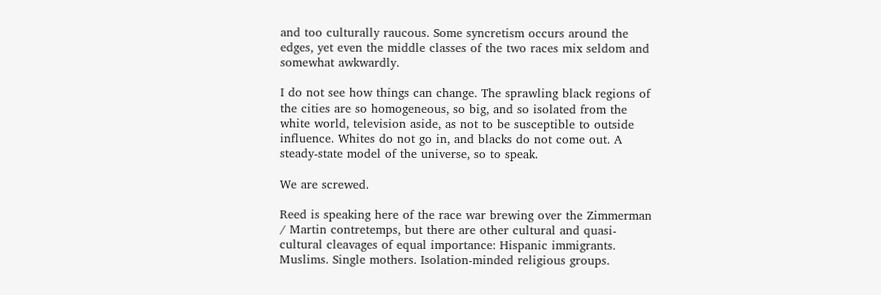and too culturally raucous. Some syncretism occurs around the edges, yet even the middle classes of the two races mix seldom and somewhat awkwardly.

I do not see how things can change. The sprawling black regions of the cities are so homogeneous, so big, and so isolated from the white world, television aside, as not to be susceptible to outside influence. Whites do not go in, and blacks do not come out. A steady-state model of the universe, so to speak.

We are screwed.

Reed is speaking here of the race war brewing over the Zimmerman / Martin contretemps, but there are other cultural and quasi-cultural cleavages of equal importance: Hispanic immigrants. Muslims. Single mothers. Isolation-minded religious groups.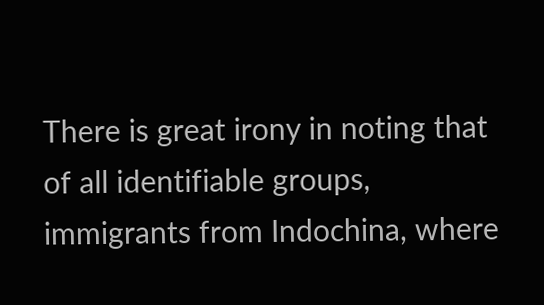There is great irony in noting that of all identifiable groups, immigrants from Indochina, where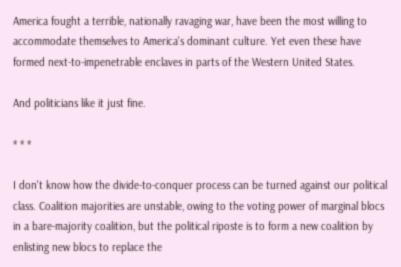America fought a terrible, nationally ravaging war, have been the most willing to accommodate themselves to America's dominant culture. Yet even these have formed next-to-impenetrable enclaves in parts of the Western United States.

And politicians like it just fine.

* * *

I don't know how the divide-to-conquer process can be turned against our political class. Coalition majorities are unstable, owing to the voting power of marginal blocs in a bare-majority coalition, but the political riposte is to form a new coalition by enlisting new blocs to replace the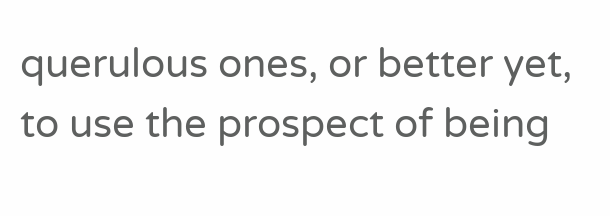querulous ones, or better yet, to use the prospect of being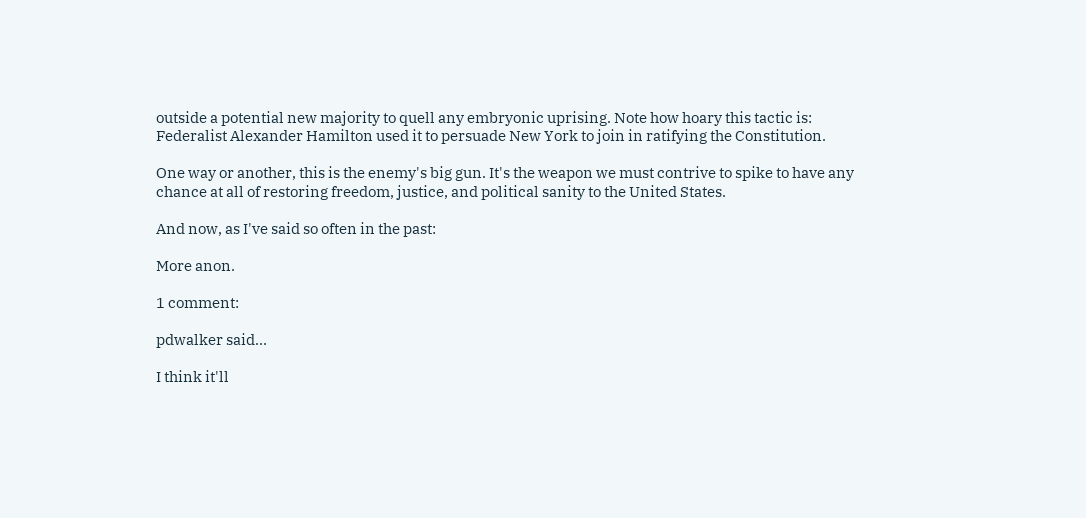outside a potential new majority to quell any embryonic uprising. Note how hoary this tactic is: Federalist Alexander Hamilton used it to persuade New York to join in ratifying the Constitution.

One way or another, this is the enemy's big gun. It's the weapon we must contrive to spike to have any chance at all of restoring freedom, justice, and political sanity to the United States.

And now, as I've said so often in the past:

More anon.

1 comment:

pdwalker said...

I think it'll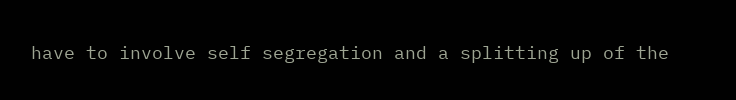have to involve self segregation and a splitting up of the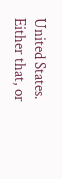United States. Either that, or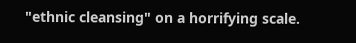"ethnic cleansing" on a horrifying scale.